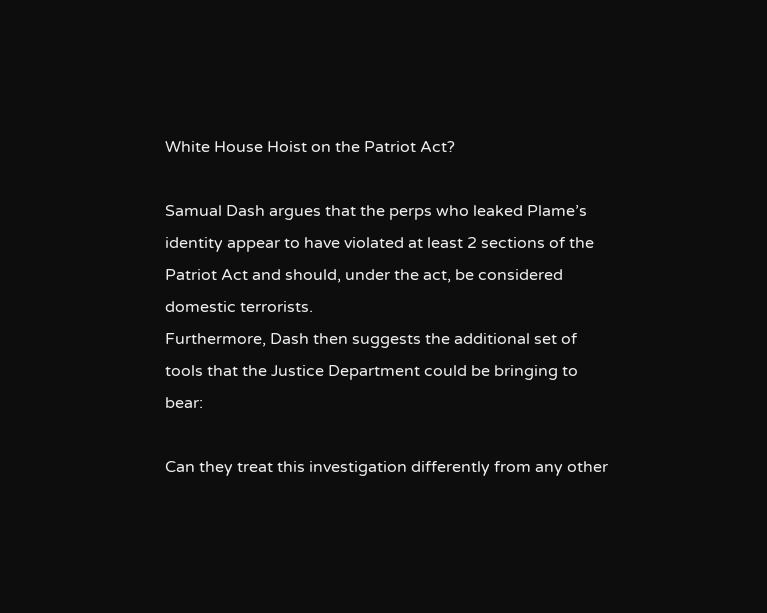White House Hoist on the Patriot Act?

Samual Dash argues that the perps who leaked Plame’s identity appear to have violated at least 2 sections of the Patriot Act and should, under the act, be considered domestic terrorists.
Furthermore, Dash then suggests the additional set of tools that the Justice Department could be bringing to bear:

Can they treat this investigation differently from any other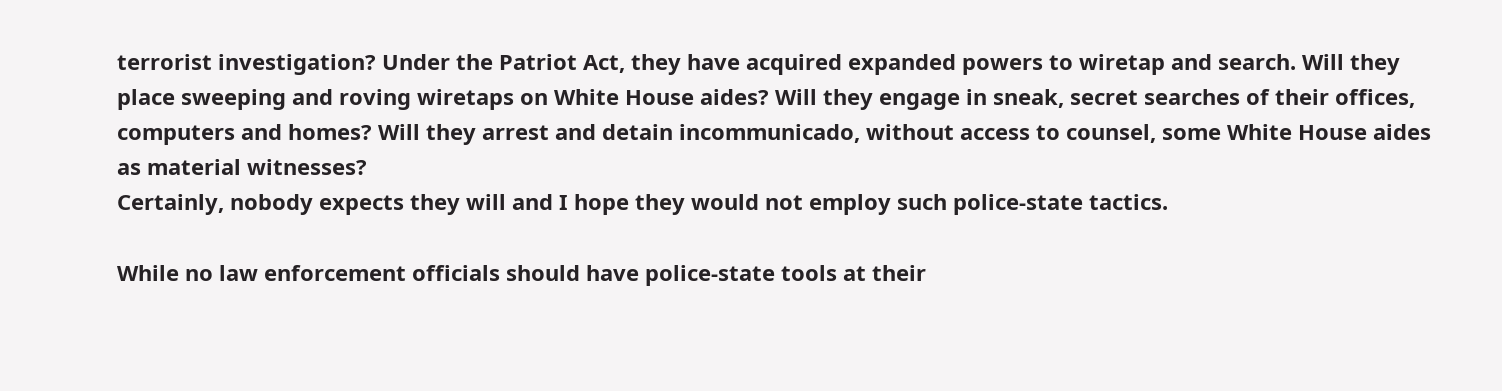terrorist investigation? Under the Patriot Act, they have acquired expanded powers to wiretap and search. Will they place sweeping and roving wiretaps on White House aides? Will they engage in sneak, secret searches of their offices, computers and homes? Will they arrest and detain incommunicado, without access to counsel, some White House aides as material witnesses?
Certainly, nobody expects they will and I hope they would not employ such police-state tactics.

While no law enforcement officials should have police-state tools at their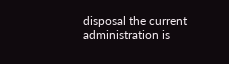disposal the current administration is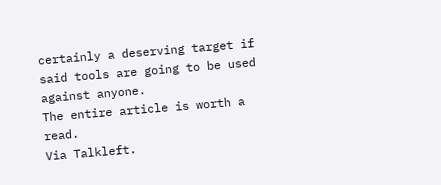certainly a deserving target if said tools are going to be used against anyone.
The entire article is worth a read.
Via Talkleft.